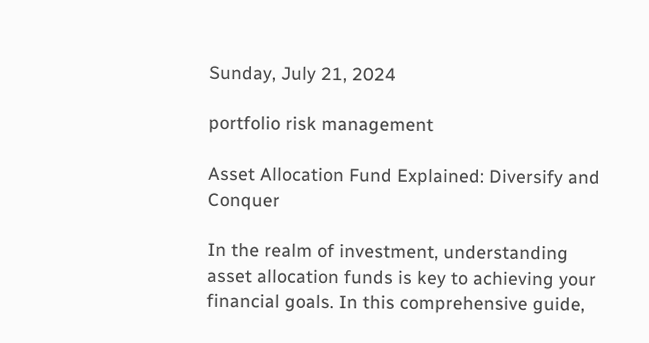Sunday, July 21, 2024

portfolio risk management

Asset Allocation Fund Explained: Diversify and Conquer

In the realm of investment, understanding asset allocation funds is key to achieving your financial goals. In this comprehensive guide,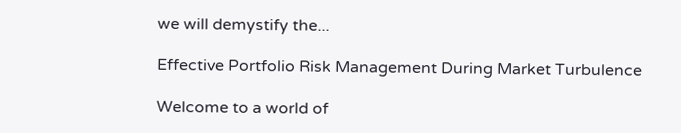we will demystify the...

Effective Portfolio Risk Management During Market Turbulence

Welcome to a world of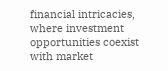financial intricacies, where investment opportunities coexist with market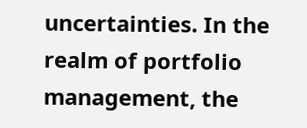uncertainties. In the realm of portfolio management, the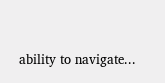ability to navigate...